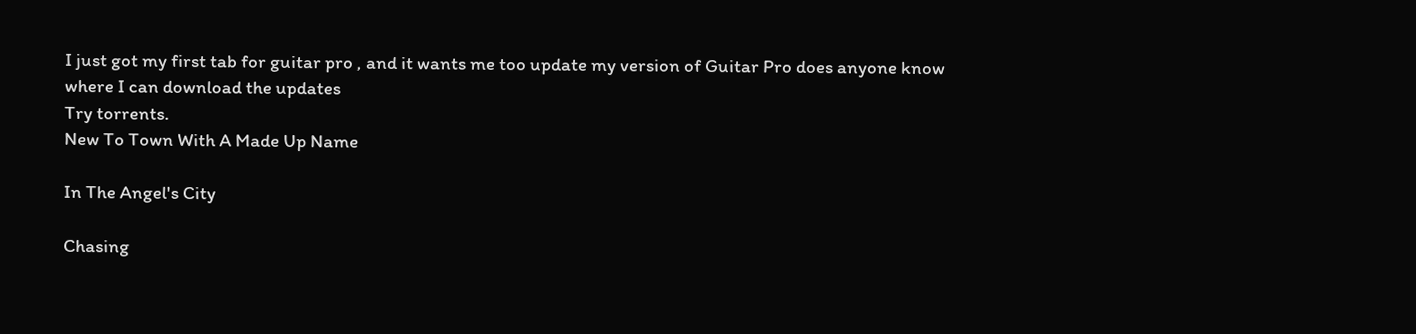I just got my first tab for guitar pro , and it wants me too update my version of Guitar Pro does anyone know where I can download the updates
Try torrents.
New To Town With A Made Up Name

In The Angel's City

Chasing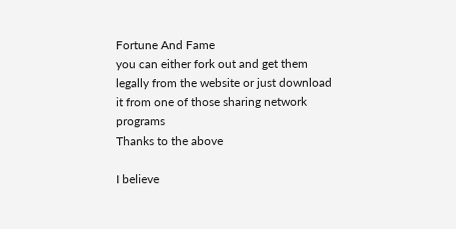Fortune And Fame
you can either fork out and get them legally from the website or just download it from one of those sharing network programs
Thanks to the above

I believe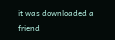it was downloaded a friend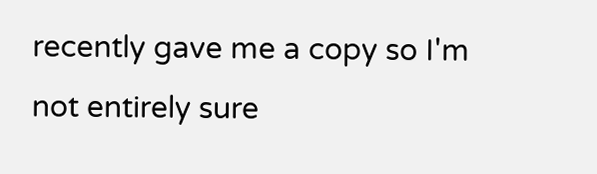recently gave me a copy so I'm not entirely sure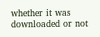whether it was downloaded or not